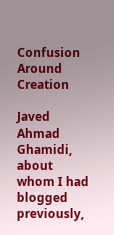Confusion Around Creation

Javed Ahmad Ghamidi, about whom I had blogged previously,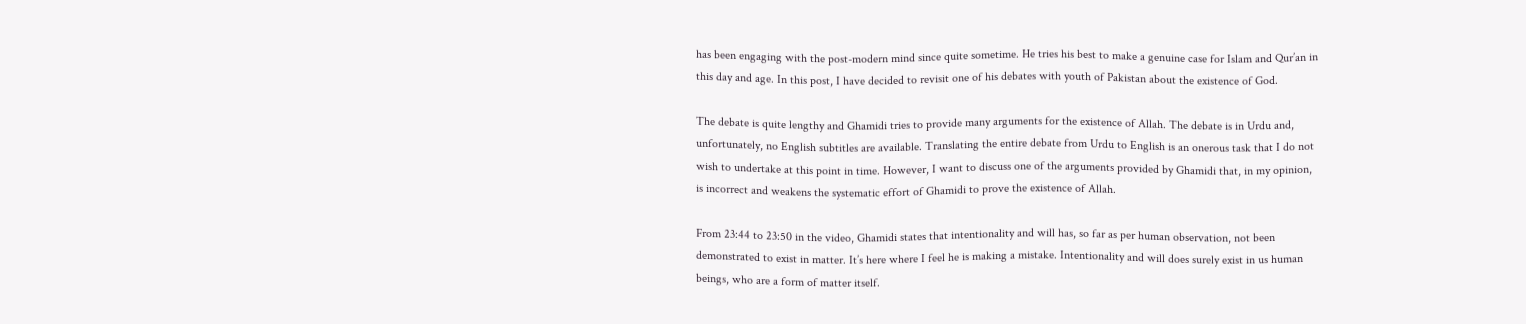has been engaging with the post-modern mind since quite sometime. He tries his best to make a genuine case for Islam and Qur’an in this day and age. In this post, I have decided to revisit one of his debates with youth of Pakistan about the existence of God.

The debate is quite lengthy and Ghamidi tries to provide many arguments for the existence of Allah. The debate is in Urdu and, unfortunately, no English subtitles are available. Translating the entire debate from Urdu to English is an onerous task that I do not wish to undertake at this point in time. However, I want to discuss one of the arguments provided by Ghamidi that, in my opinion, is incorrect and weakens the systematic effort of Ghamidi to prove the existence of Allah.

From 23:44 to 23:50 in the video, Ghamidi states that intentionality and will has, so far as per human observation, not been demonstrated to exist in matter. It’s here where I feel he is making a mistake. Intentionality and will does surely exist in us human beings, who are a form of matter itself.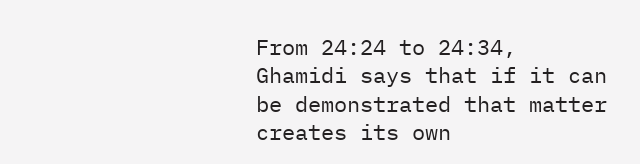From 24:24 to 24:34, Ghamidi says that if it can be demonstrated that matter creates its own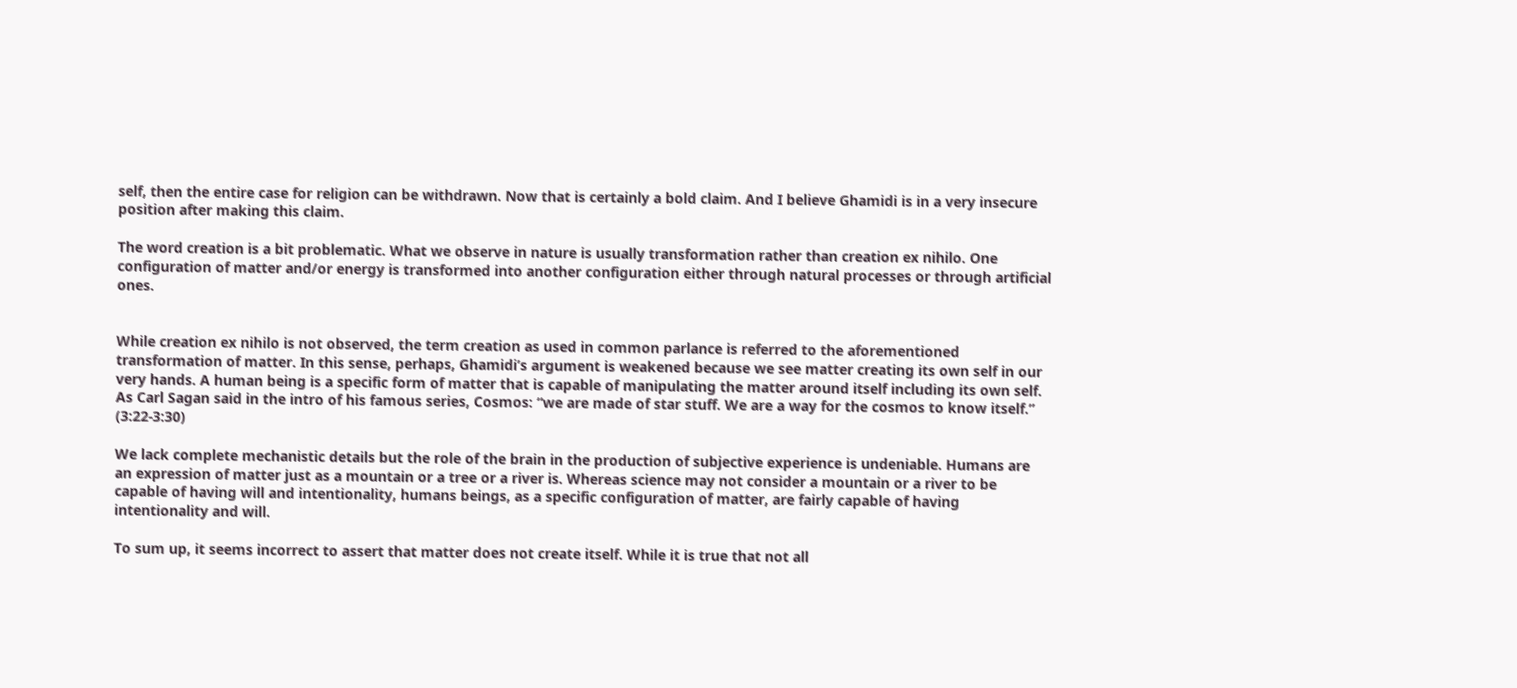self, then the entire case for religion can be withdrawn. Now that is certainly a bold claim. And I believe Ghamidi is in a very insecure position after making this claim.

The word creation is a bit problematic. What we observe in nature is usually transformation rather than creation ex nihilo. One configuration of matter and/or energy is transformed into another configuration either through natural processes or through artificial ones.


While creation ex nihilo is not observed, the term creation as used in common parlance is referred to the aforementioned transformation of matter. In this sense, perhaps, Ghamidi’s argument is weakened because we see matter creating its own self in our very hands. A human being is a specific form of matter that is capable of manipulating the matter around itself including its own self. As Carl Sagan said in the intro of his famous series, Cosmos: “we are made of star stuff. We are a way for the cosmos to know itself.” (3:22-3:30)

We lack complete mechanistic details but the role of the brain in the production of subjective experience is undeniable. Humans are an expression of matter just as a mountain or a tree or a river is. Whereas science may not consider a mountain or a river to be capable of having will and intentionality, humans beings, as a specific configuration of matter, are fairly capable of having intentionality and will.

To sum up, it seems incorrect to assert that matter does not create itself. While it is true that not all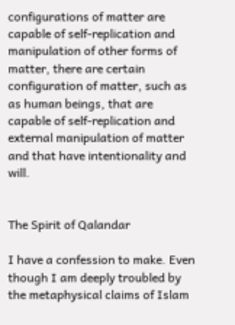configurations of matter are capable of self-replication and manipulation of other forms of matter, there are certain configuration of matter, such as as human beings, that are capable of self-replication and external manipulation of matter and that have intentionality and will.


The Spirit of Qalandar

I have a confession to make. Even though I am deeply troubled by the metaphysical claims of Islam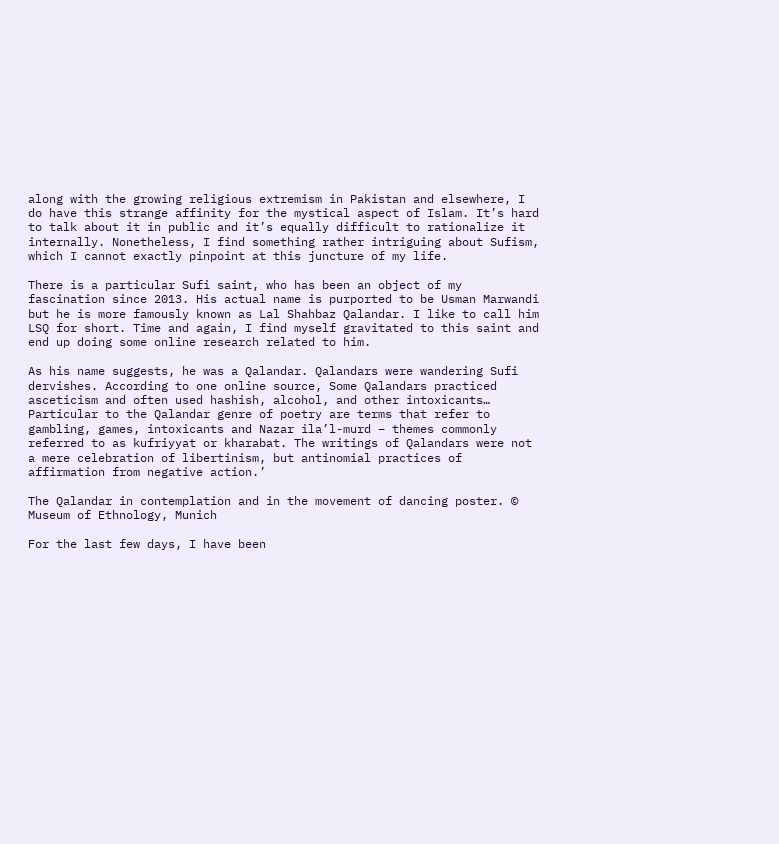along with the growing religious extremism in Pakistan and elsewhere, I do have this strange affinity for the mystical aspect of Islam. It’s hard to talk about it in public and it’s equally difficult to rationalize it internally. Nonetheless, I find something rather intriguing about Sufism, which I cannot exactly pinpoint at this juncture of my life.

There is a particular Sufi saint, who has been an object of my fascination since 2013. His actual name is purported to be Usman Marwandi but he is more famously known as Lal Shahbaz Qalandar. I like to call him LSQ for short. Time and again, I find myself gravitated to this saint and end up doing some online research related to him.

As his name suggests, he was a Qalandar. Qalandars were wandering Sufi dervishes. According to one online source, Some Qalandars practiced asceticism and often used hashish, alcohol, and other intoxicants… Particular to the Qalandar genre of poetry are terms that refer to gambling, games, intoxicants and Nazar ila’l-murd – themes commonly referred to as kufriyyat or kharabat. The writings of Qalandars were not a mere celebration of libertinism, but antinomial practices of affirmation from negative action.’

The Qalandar in contemplation and in the movement of dancing poster. © Museum of Ethnology, Munich

For the last few days, I have been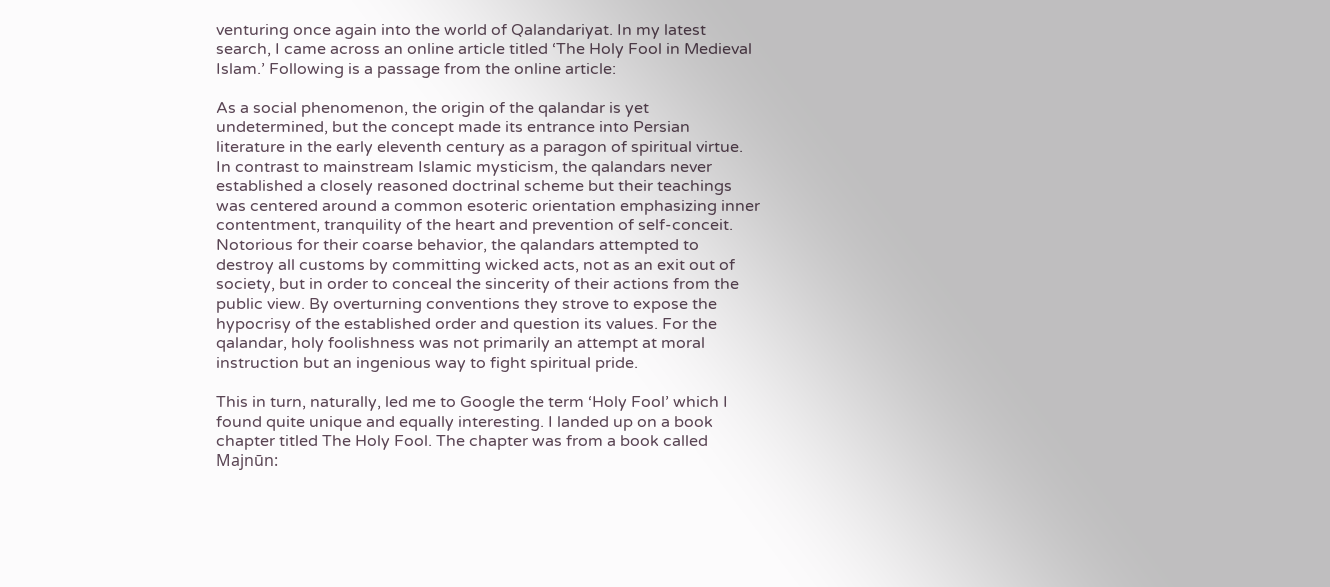venturing once again into the world of Qalandariyat. In my latest search, I came across an online article titled ‘The Holy Fool in Medieval Islam.’ Following is a passage from the online article:

As a social phenomenon, the origin of the qalandar is yet undetermined, but the concept made its entrance into Persian literature in the early eleventh century as a paragon of spiritual virtue. In contrast to mainstream Islamic mysticism, the qalandars never established a closely reasoned doctrinal scheme but their teachings was centered around a common esoteric orientation emphasizing inner contentment, tranquility of the heart and prevention of self-conceit. Notorious for their coarse behavior, the qalandars attempted to destroy all customs by committing wicked acts, not as an exit out of society, but in order to conceal the sincerity of their actions from the public view. By overturning conventions they strove to expose the hypocrisy of the established order and question its values. For the qalandar, holy foolishness was not primarily an attempt at moral instruction but an ingenious way to fight spiritual pride.

This in turn, naturally, led me to Google the term ‘Holy Fool’ which I found quite unique and equally interesting. I landed up on a book chapter titled The Holy Fool. The chapter was from a book called Majnūn: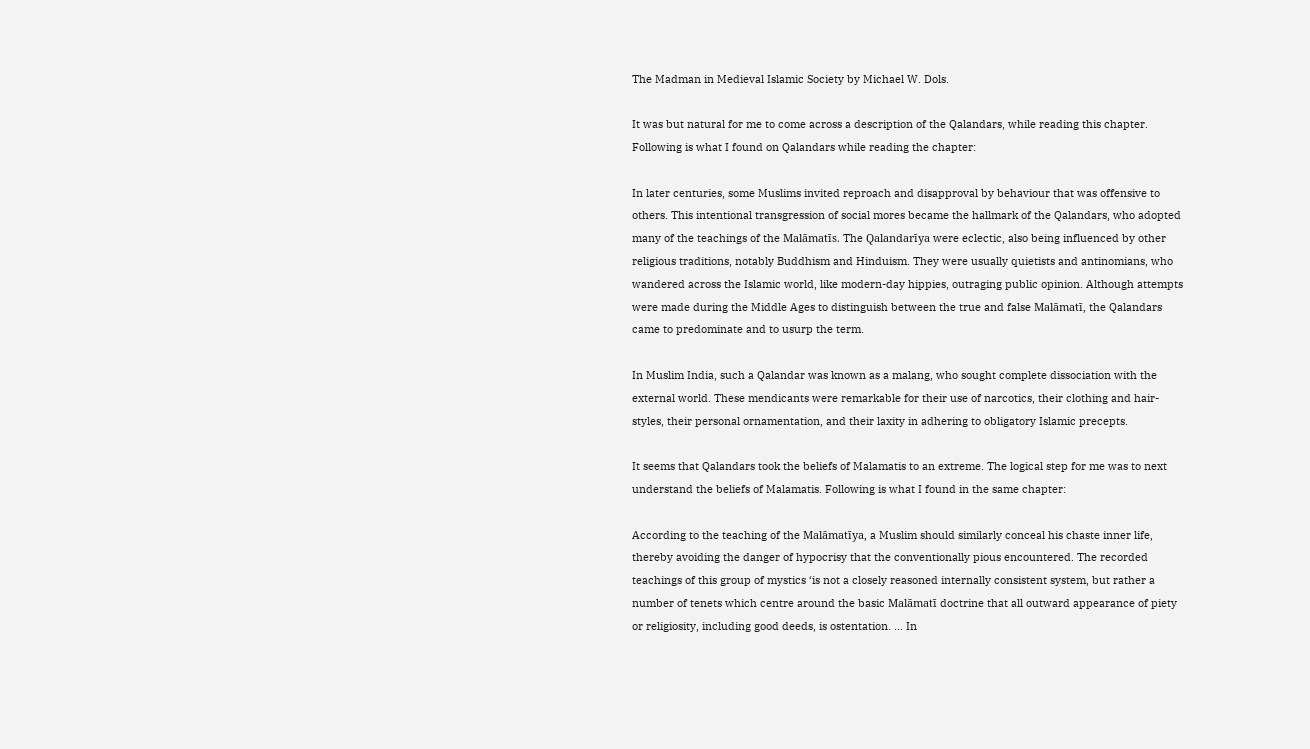The Madman in Medieval Islamic Society by Michael W. Dols.

It was but natural for me to come across a description of the Qalandars, while reading this chapter. Following is what I found on Qalandars while reading the chapter:

In later centuries, some Muslims invited reproach and disapproval by behaviour that was offensive to others. This intentional transgression of social mores became the hallmark of the Qalandars, who adopted many of the teachings of the Malāmatīs. The Qalandarīya were eclectic, also being influenced by other religious traditions, notably Buddhism and Hinduism. They were usually quietists and antinomians, who wandered across the Islamic world, like modern-day hippies, outraging public opinion. Although attempts were made during the Middle Ages to distinguish between the true and false Malāmatī, the Qalandars came to predominate and to usurp the term.

In Muslim India, such a Qalandar was known as a malang, who sought complete dissociation with the external world. These mendicants were remarkable for their use of narcotics, their clothing and hair-styles, their personal ornamentation, and their laxity in adhering to obligatory Islamic precepts.

It seems that Qalandars took the beliefs of Malamatis to an extreme. The logical step for me was to next understand the beliefs of Malamatis. Following is what I found in the same chapter:

According to the teaching of the Malāmatīya, a Muslim should similarly conceal his chaste inner life, thereby avoiding the danger of hypocrisy that the conventionally pious encountered. The recorded teachings of this group of mystics ‘is not a closely reasoned internally consistent system, but rather a number of tenets which centre around the basic Malāmatī doctrine that all outward appearance of piety or religiosity, including good deeds, is ostentation. … In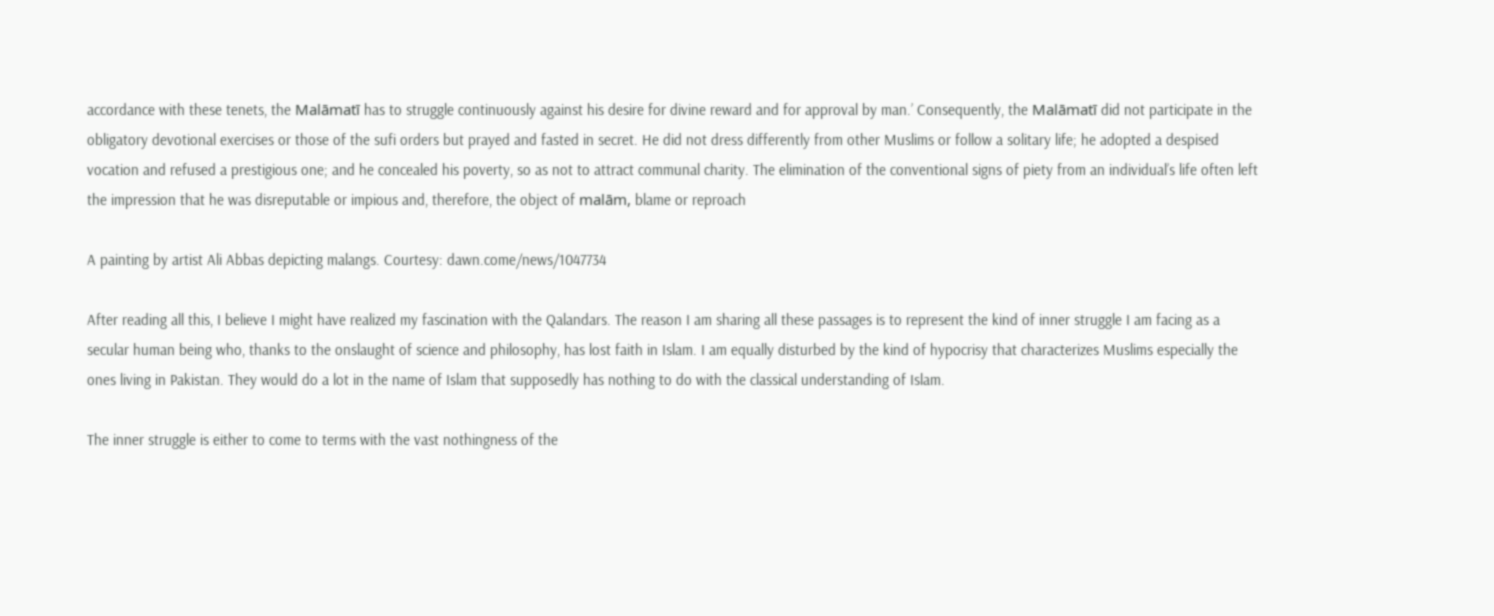accordance with these tenets, the Malāmatī has to struggle continuously against his desire for divine reward and for approval by man.’ Consequently, the Malāmatī did not participate in the obligatory devotional exercises or those of the sufi orders but prayed and fasted in secret. He did not dress differently from other Muslims or follow a solitary life; he adopted a despised vocation and refused a prestigious one; and he concealed his poverty, so as not to attract communal charity. The elimination of the conventional signs of piety from an individual’s life often left the impression that he was disreputable or impious and, therefore, the object of malām, blame or reproach

A painting by artist Ali Abbas depicting malangs. Courtesy: dawn.come/news/1047734

After reading all this, I believe I might have realized my fascination with the Qalandars. The reason I am sharing all these passages is to represent the kind of inner struggle I am facing as a secular human being who, thanks to the onslaught of science and philosophy, has lost faith in Islam. I am equally disturbed by the kind of hypocrisy that characterizes Muslims especially the ones living in Pakistan. They would do a lot in the name of Islam that supposedly has nothing to do with the classical understanding of Islam.

The inner struggle is either to come to terms with the vast nothingness of the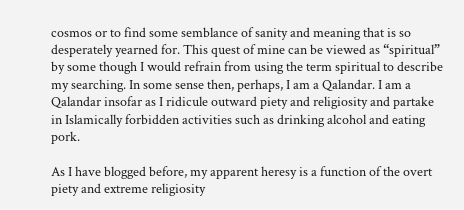cosmos or to find some semblance of sanity and meaning that is so desperately yearned for. This quest of mine can be viewed as “spiritual” by some though I would refrain from using the term spiritual to describe my searching. In some sense then, perhaps, I am a Qalandar. I am a Qalandar insofar as I ridicule outward piety and religiosity and partake in Islamically forbidden activities such as drinking alcohol and eating pork.

As I have blogged before, my apparent heresy is a function of the overt piety and extreme religiosity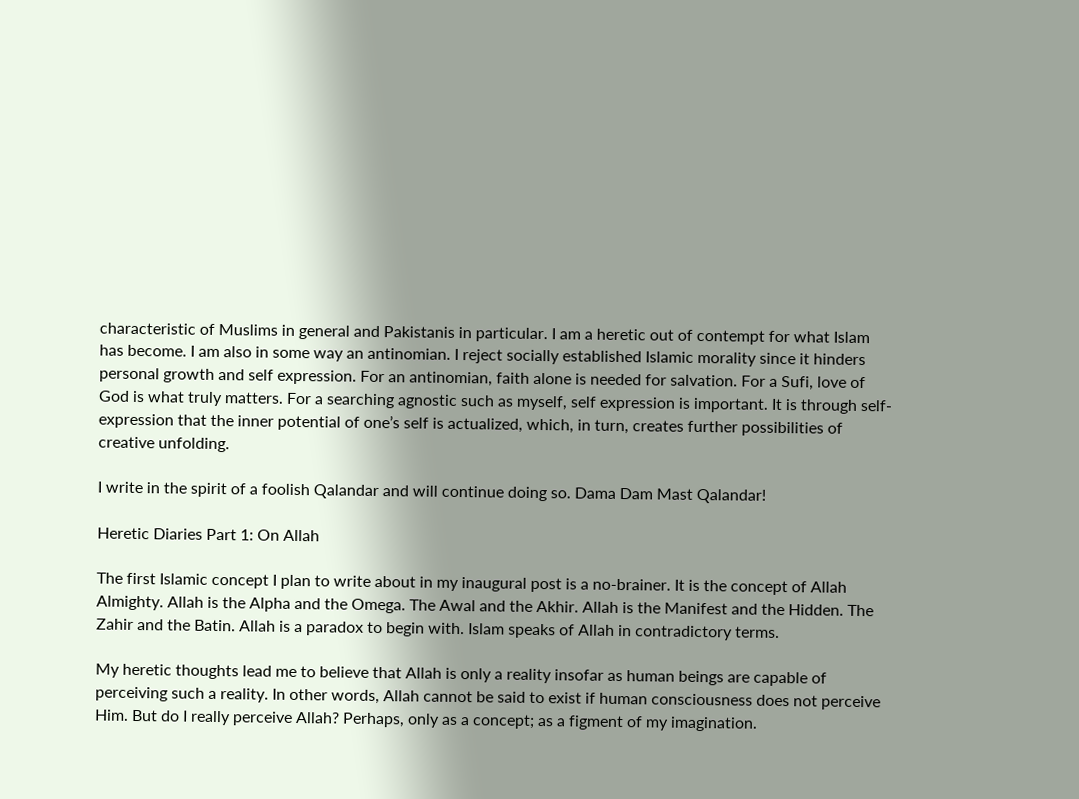characteristic of Muslims in general and Pakistanis in particular. I am a heretic out of contempt for what Islam has become. I am also in some way an antinomian. I reject socially established Islamic morality since it hinders personal growth and self expression. For an antinomian, faith alone is needed for salvation. For a Sufi, love of God is what truly matters. For a searching agnostic such as myself, self expression is important. It is through self-expression that the inner potential of one’s self is actualized, which, in turn, creates further possibilities of creative unfolding.

I write in the spirit of a foolish Qalandar and will continue doing so. Dama Dam Mast Qalandar!

Heretic Diaries Part 1: On Allah

The first Islamic concept I plan to write about in my inaugural post is a no-brainer. It is the concept of Allah Almighty. Allah is the Alpha and the Omega. The Awal and the Akhir. Allah is the Manifest and the Hidden. The Zahir and the Batin. Allah is a paradox to begin with. Islam speaks of Allah in contradictory terms.

My heretic thoughts lead me to believe that Allah is only a reality insofar as human beings are capable of perceiving such a reality. In other words, Allah cannot be said to exist if human consciousness does not perceive Him. But do I really perceive Allah? Perhaps, only as a concept; as a figment of my imagination.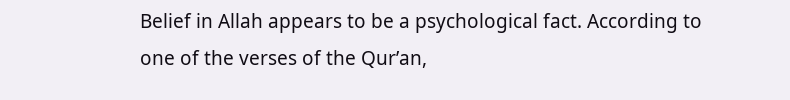Belief in Allah appears to be a psychological fact. According to one of the verses of the Qur’an,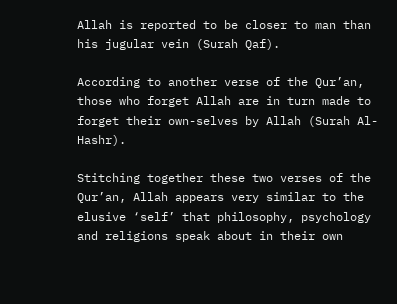Allah is reported to be closer to man than his jugular vein (Surah Qaf).

According to another verse of the Qur’an, those who forget Allah are in turn made to forget their own-selves by Allah (Surah Al-Hashr).

Stitching together these two verses of the Qur’an, Allah appears very similar to the elusive ‘self’ that philosophy, psychology and religions speak about in their own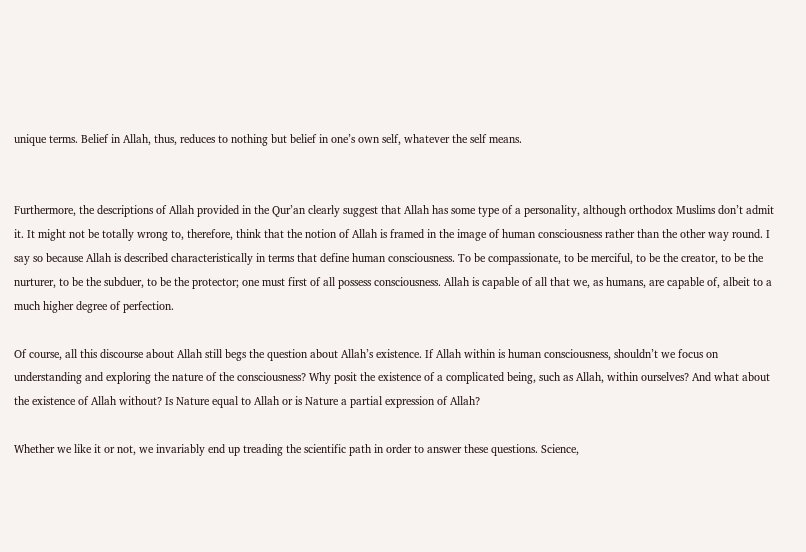unique terms. Belief in Allah, thus, reduces to nothing but belief in one’s own self, whatever the self means.


Furthermore, the descriptions of Allah provided in the Qur’an clearly suggest that Allah has some type of a personality, although orthodox Muslims don’t admit it. It might not be totally wrong to, therefore, think that the notion of Allah is framed in the image of human consciousness rather than the other way round. I say so because Allah is described characteristically in terms that define human consciousness. To be compassionate, to be merciful, to be the creator, to be the nurturer, to be the subduer, to be the protector; one must first of all possess consciousness. Allah is capable of all that we, as humans, are capable of, albeit to a much higher degree of perfection.

Of course, all this discourse about Allah still begs the question about Allah’s existence. If Allah within is human consciousness, shouldn’t we focus on understanding and exploring the nature of the consciousness? Why posit the existence of a complicated being, such as Allah, within ourselves? And what about the existence of Allah without? Is Nature equal to Allah or is Nature a partial expression of Allah?

Whether we like it or not, we invariably end up treading the scientific path in order to answer these questions. Science,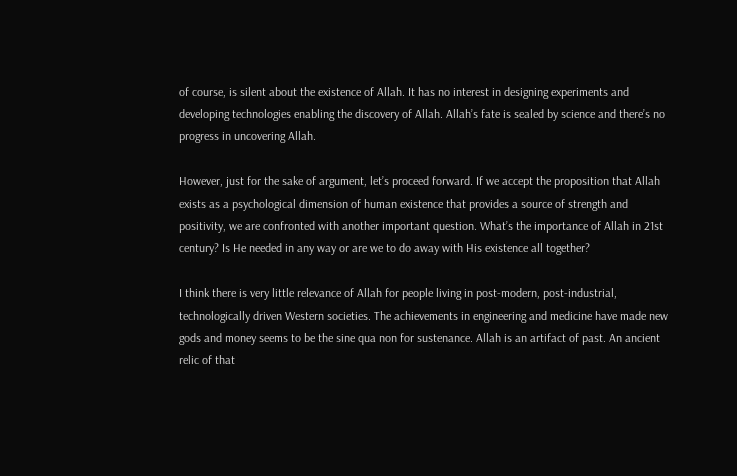of course, is silent about the existence of Allah. It has no interest in designing experiments and developing technologies enabling the discovery of Allah. Allah’s fate is sealed by science and there’s no progress in uncovering Allah.

However, just for the sake of argument, let’s proceed forward. If we accept the proposition that Allah exists as a psychological dimension of human existence that provides a source of strength and positivity, we are confronted with another important question. What’s the importance of Allah in 21st century? Is He needed in any way or are we to do away with His existence all together?

I think there is very little relevance of Allah for people living in post-modern, post-industrial, technologically driven Western societies. The achievements in engineering and medicine have made new gods and money seems to be the sine qua non for sustenance. Allah is an artifact of past. An ancient relic of that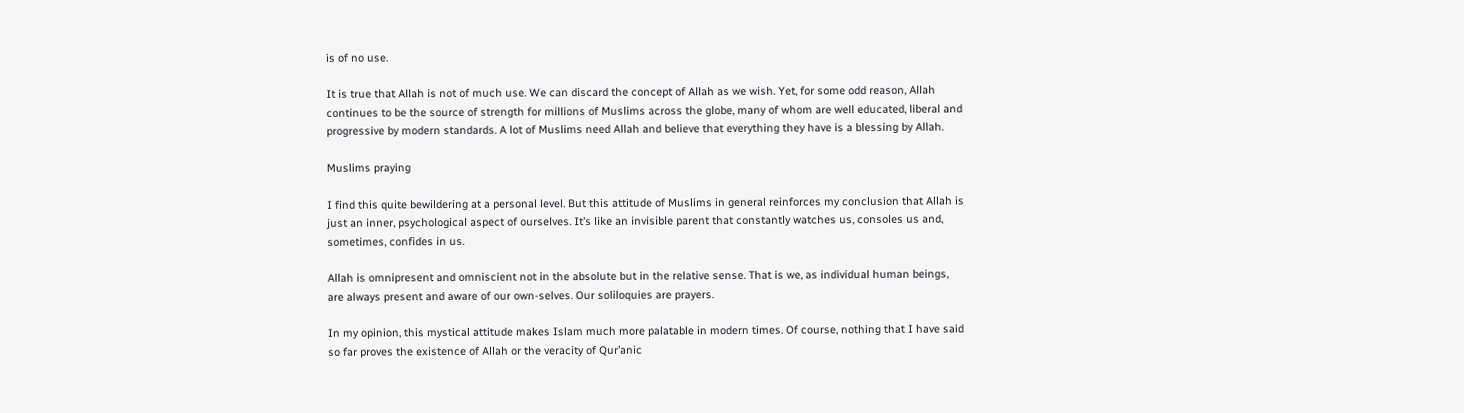is of no use.

It is true that Allah is not of much use. We can discard the concept of Allah as we wish. Yet, for some odd reason, Allah continues to be the source of strength for millions of Muslims across the globe, many of whom are well educated, liberal and progressive by modern standards. A lot of Muslims need Allah and believe that everything they have is a blessing by Allah.

Muslims praying

I find this quite bewildering at a personal level. But this attitude of Muslims in general reinforces my conclusion that Allah is just an inner, psychological aspect of ourselves. It’s like an invisible parent that constantly watches us, consoles us and, sometimes, confides in us.

Allah is omnipresent and omniscient not in the absolute but in the relative sense. That is we, as individual human beings, are always present and aware of our own-selves. Our soliloquies are prayers.

In my opinion, this mystical attitude makes Islam much more palatable in modern times. Of course, nothing that I have said so far proves the existence of Allah or the veracity of Qur’anic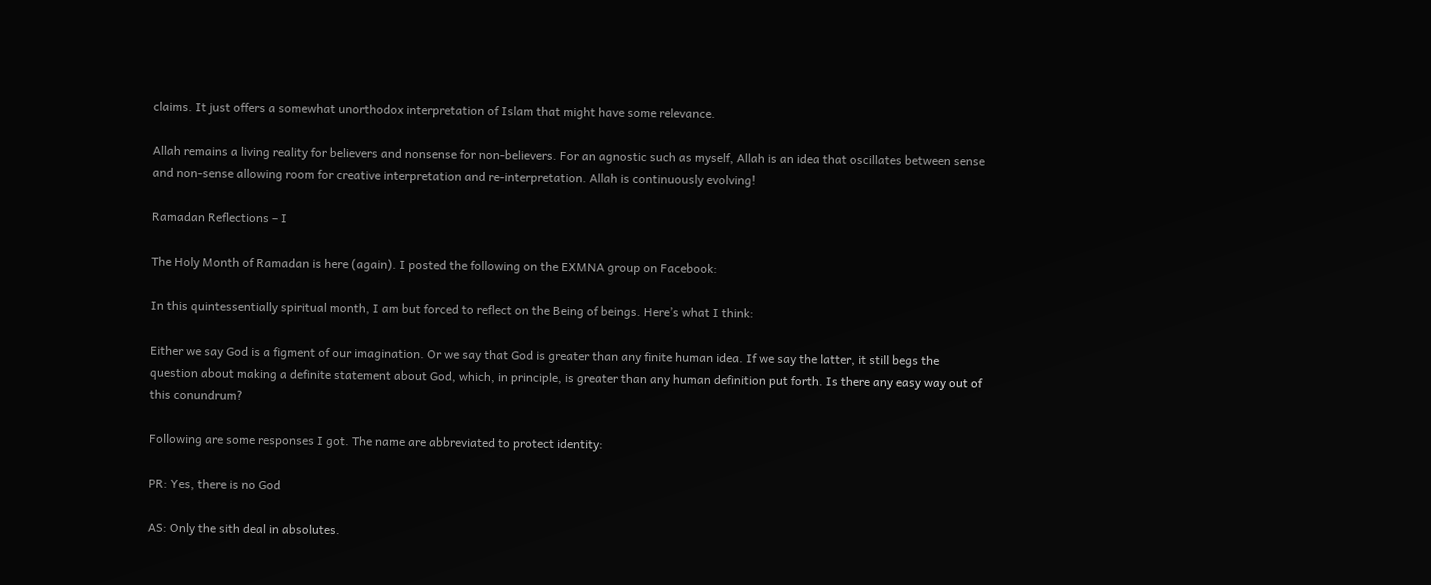claims. It just offers a somewhat unorthodox interpretation of Islam that might have some relevance.

Allah remains a living reality for believers and nonsense for non-believers. For an agnostic such as myself, Allah is an idea that oscillates between sense and non-sense allowing room for creative interpretation and re-interpretation. Allah is continuously evolving!

Ramadan Reflections – I

The Holy Month of Ramadan is here (again). I posted the following on the EXMNA group on Facebook:

In this quintessentially spiritual month, I am but forced to reflect on the Being of beings. Here’s what I think:

Either we say God is a figment of our imagination. Or we say that God is greater than any finite human idea. If we say the latter, it still begs the question about making a definite statement about God, which, in principle, is greater than any human definition put forth. Is there any easy way out of this conundrum?

Following are some responses I got. The name are abbreviated to protect identity:

PR: Yes, there is no God

AS: Only the sith deal in absolutes.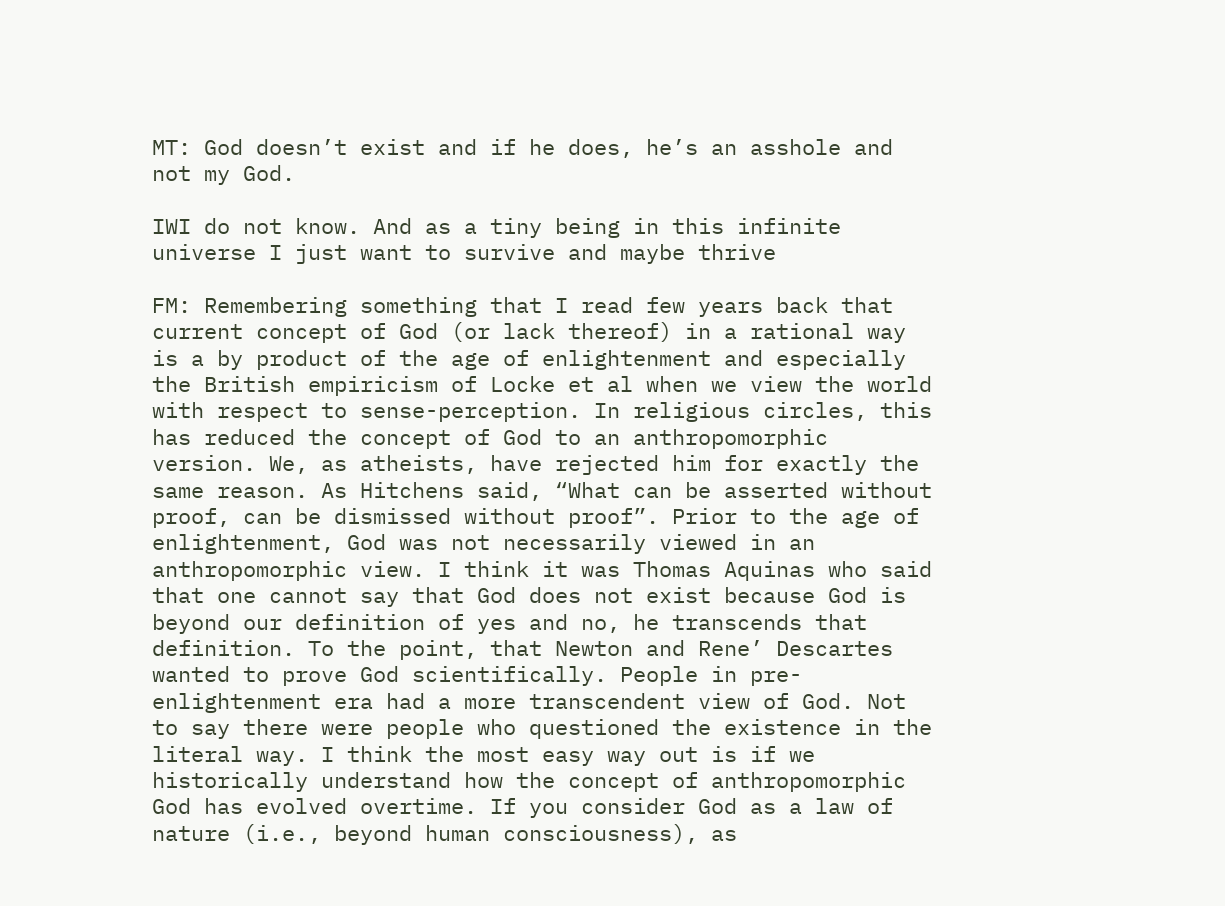MT: God doesn’t exist and if he does, he’s an asshole and not my God.

IWI do not know. And as a tiny being in this infinite universe I just want to survive and maybe thrive

FM: Remembering something that I read few years back that current concept of God (or lack thereof) in a rational way is a by product of the age of enlightenment and especially the British empiricism of Locke et al when we view the world with respect to sense-perception. In religious circles, this has reduced the concept of God to an anthropomorphic version. We, as atheists, have rejected him for exactly the same reason. As Hitchens said, “What can be asserted without proof, can be dismissed without proof”. Prior to the age of enlightenment, God was not necessarily viewed in an anthropomorphic view. I think it was Thomas Aquinas who said that one cannot say that God does not exist because God is beyond our definition of yes and no, he transcends that definition. To the point, that Newton and Rene’ Descartes wanted to prove God scientifically. People in pre-enlightenment era had a more transcendent view of God. Not to say there were people who questioned the existence in the literal way. I think the most easy way out is if we historically understand how the concept of anthropomorphic God has evolved overtime. If you consider God as a law of nature (i.e., beyond human consciousness), as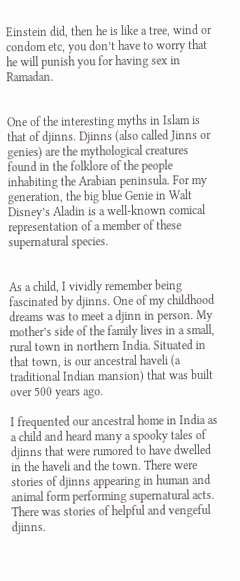Einstein did, then he is like a tree, wind or condom etc, you don’t have to worry that he will punish you for having sex in Ramadan.


One of the interesting myths in Islam is that of djinns. Djinns (also called Jinns or genies) are the mythological creatures found in the folklore of the people inhabiting the Arabian peninsula. For my generation, the big blue Genie in Walt Disney’s Aladin is a well-known comical representation of a member of these supernatural species.


As a child, I vividly remember being fascinated by djinns. One of my childhood dreams was to meet a djinn in person. My mother’s side of the family lives in a small, rural town in northern India. Situated in that town, is our ancestral haveli (a traditional Indian mansion) that was built over 500 years ago.

I frequented our ancestral home in India as a child and heard many a spooky tales of djinns that were rumored to have dwelled in the haveli and the town. There were stories of djinns appearing in human and animal form performing supernatural acts. There was stories of helpful and vengeful djinns.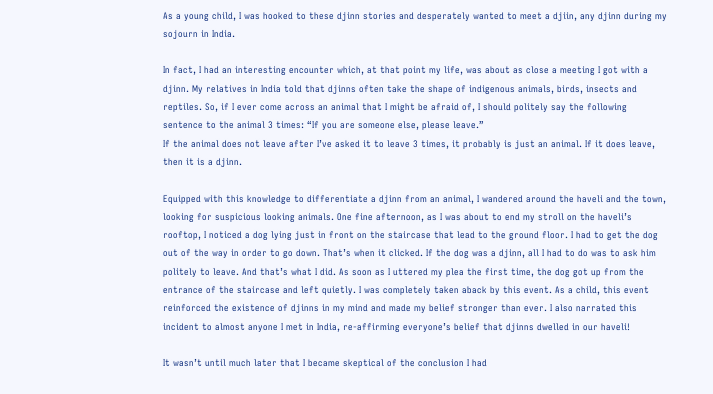As a young child, I was hooked to these djinn stories and desperately wanted to meet a djiin, any djinn during my sojourn in India.

In fact, I had an interesting encounter which, at that point my life, was about as close a meeting I got with a djinn. My relatives in India told that djinns often take the shape of indigenous animals, birds, insects and reptiles. So, if I ever come across an animal that I might be afraid of, I should politely say the following sentence to the animal 3 times: “If you are someone else, please leave.”
If the animal does not leave after I’ve asked it to leave 3 times, it probably is just an animal. If it does leave, then it is a djinn.

Equipped with this knowledge to differentiate a djinn from an animal, I wandered around the haveli and the town, looking for suspicious looking animals. One fine afternoon, as I was about to end my stroll on the haveli’s rooftop, I noticed a dog lying just in front on the staircase that lead to the ground floor. I had to get the dog out of the way in order to go down. That’s when it clicked. If the dog was a djinn, all I had to do was to ask him politely to leave. And that’s what I did. As soon as I uttered my plea the first time, the dog got up from the entrance of the staircase and left quietly. I was completely taken aback by this event. As a child, this event reinforced the existence of djinns in my mind and made my belief stronger than ever. I also narrated this incident to almost anyone I met in India, re-affirming everyone’s belief that djinns dwelled in our haveli!

It wasn’t until much later that I became skeptical of the conclusion I had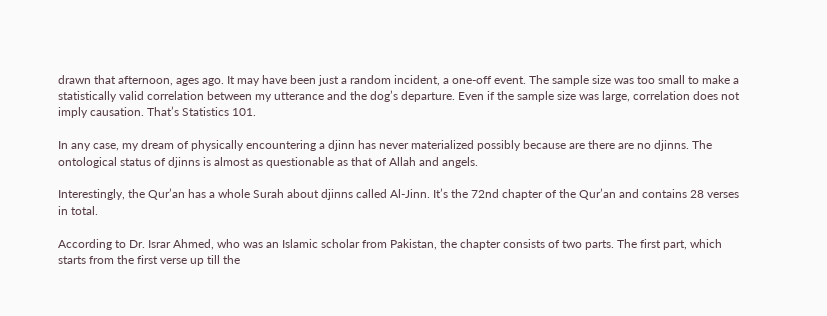drawn that afternoon, ages ago. It may have been just a random incident, a one-off event. The sample size was too small to make a statistically valid correlation between my utterance and the dog’s departure. Even if the sample size was large, correlation does not imply causation. That’s Statistics 101.

In any case, my dream of physically encountering a djinn has never materialized possibly because are there are no djinns. The ontological status of djinns is almost as questionable as that of Allah and angels.

Interestingly, the Qur’an has a whole Surah about djinns called Al-Jinn. It’s the 72nd chapter of the Qur’an and contains 28 verses in total.

According to Dr. Israr Ahmed, who was an Islamic scholar from Pakistan, the chapter consists of two parts. The first part, which starts from the first verse up till the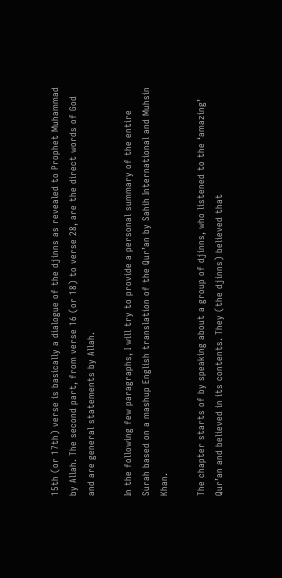15th (or 17th) verse is basically a dialogue of the djinns as revealed to Prophet Muhammad by Allah. The second part, from verse 16 (or 18) to verse 28, are the direct words of God and are general statements by Allah.

In the following few paragraphs, I will try to provide a personal summary of the entire Surah based on a mashup English translation of the Qur’an by Sahih International and Muhsin Khan.

The chapter starts of by speaking about a group of djinns, who listened to the ‘amazing’ Qur’an and believed in its contents. They (the djinns) believed that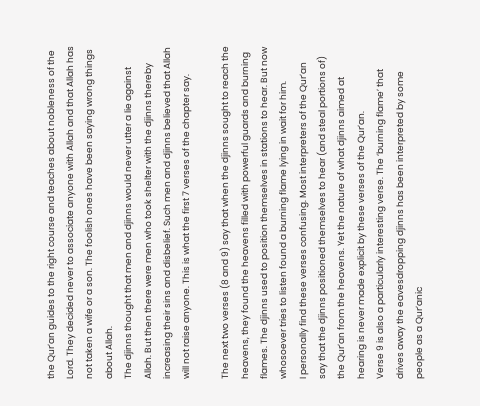the Qur’an guides to the right course and teaches about nobleness of the Lord. They decided never to associate anyone with Allah and that Allah has not taken a wife or a son. The foolish ones have been saying wrong things about Allah.
The djinns thought that men and djinns would never utter a lie against Allah. But then there were men who took shelter with the djinns thereby increasing their sins and disbelief. Such men and djinns believed that Allah will not raise anyone. This is what the first 7 verses of the chapter say.

The next two verses (8 and 9) say that when the djinns sought to reach the heavens, they found the heavens filled with powerful guards and burning flames. The djinns used to position themselves in stations to hear. But now whosoever tries to listen found a burning flame lying in wait for him.
I personally find these verses confusing. Most interpreters of the Qur’an say that the djinns positioned themselves to hear (and steal portions of) the Qur’an from the heavens. Yet the nature of what djinns aimed at hearing is never made explicit by these verses of the Qur’an.
Verse 9 is also a particularly interesting verse. The ‘burning flame’ that drives away the eavesdropping djinns has been interpreted by some people as a Qur’anic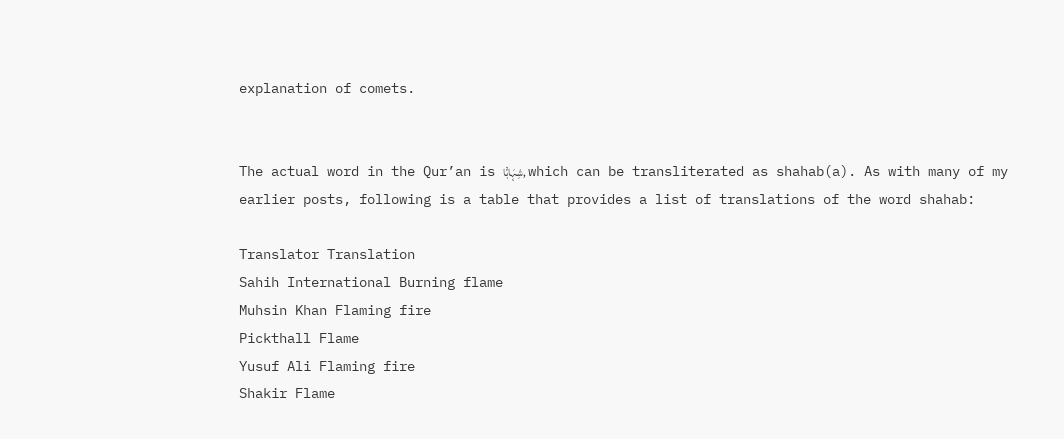explanation of comets.


The actual word in the Qur’an is شِہَابً۬ا, which can be transliterated as shahab(a). As with many of my earlier posts, following is a table that provides a list of translations of the word shahab:

Translator Translation
Sahih International Burning flame
Muhsin Khan Flaming fire
Pickthall Flame
Yusuf Ali Flaming fire
Shakir Flame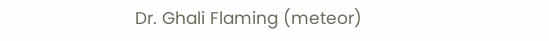Dr. Ghali Flaming (meteor)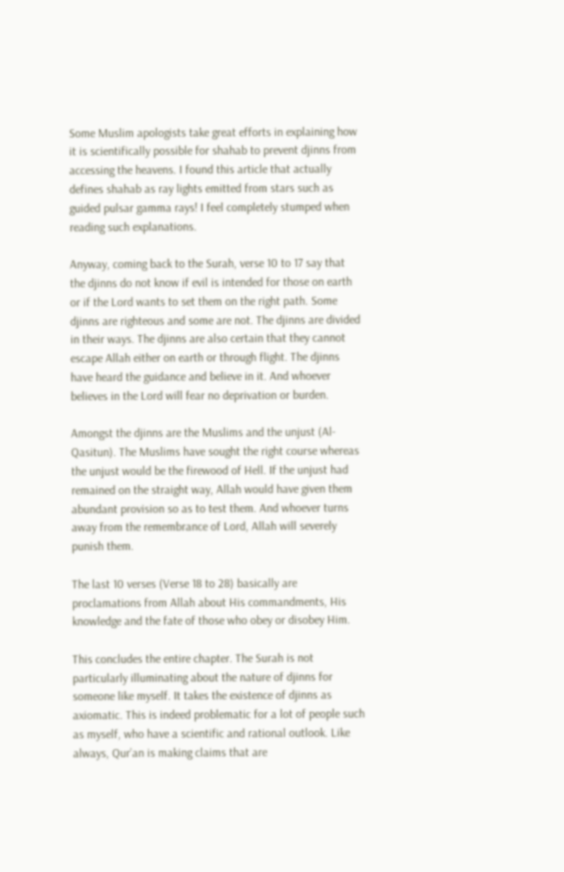Some Muslim apologists take great efforts in explaining how it is scientifically possible for shahab to prevent djinns from accessing the heavens. I found this article that actually defines shahab as ray lights emitted from stars such as guided pulsar gamma rays! I feel completely stumped when reading such explanations.

Anyway, coming back to the Surah, verse 10 to 17 say that the djinns do not know if evil is intended for those on earth or if the Lord wants to set them on the right path. Some djinns are righteous and some are not. The djinns are divided in their ways. The djinns are also certain that they cannot escape Allah either on earth or through flight. The djinns have heard the guidance and believe in it. And whoever believes in the Lord will fear no deprivation or burden.

Amongst the djinns are the Muslims and the unjust (Al-Qasitun). The Muslims have sought the right course whereas the unjust would be the firewood of Hell. If the unjust had remained on the straight way, Allah would have given them abundant provision so as to test them. And whoever turns away from the remembrance of Lord, Allah will severely punish them.

The last 10 verses (Verse 18 to 28) basically are proclamations from Allah about His commandments, His knowledge and the fate of those who obey or disobey Him.

This concludes the entire chapter. The Surah is not particularly illuminating about the nature of djinns for someone like myself. It takes the existence of djinns as axiomatic. This is indeed problematic for a lot of people such as myself, who have a scientific and rational outlook. Like always, Qur’an is making claims that are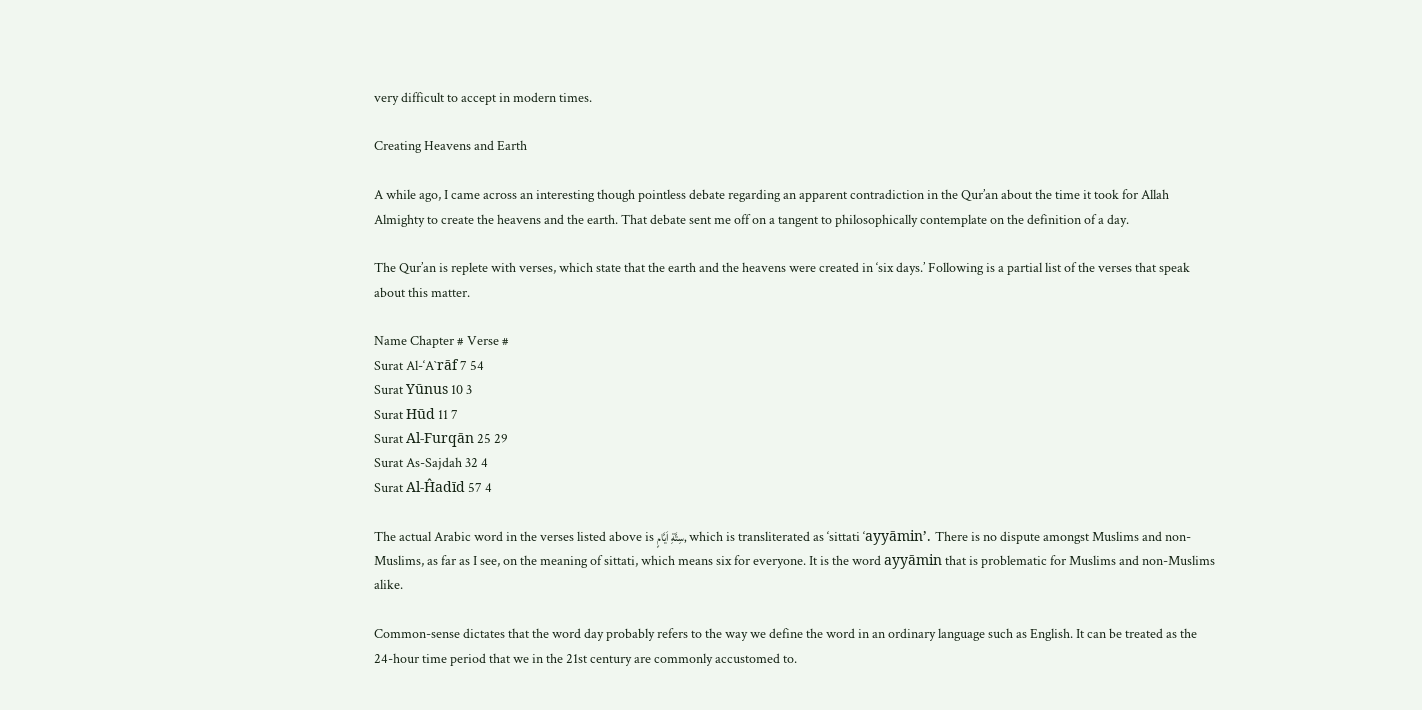very difficult to accept in modern times.

Creating Heavens and Earth

A while ago, I came across an interesting though pointless debate regarding an apparent contradiction in the Qur’an about the time it took for Allah Almighty to create the heavens and the earth. That debate sent me off on a tangent to philosophically contemplate on the definition of a day.

The Qur’an is replete with verses, which state that the earth and the heavens were created in ‘six days.’ Following is a partial list of the verses that speak about this matter.

Name Chapter # Verse #
Surat Al-‘A`rāf 7 54
Surat Yūnus 10 3
Surat Hūd 11 7
Surat Al-Furqān 25 29
Surat As-Sajdah 32 4
Surat Al-Ĥadīd 57 4

The actual Arabic word in the verses listed above is سِتَّةِ اَيَّامٍ, which is transliterated as ‘sittati ‘ayyāmin’. There is no dispute amongst Muslims and non-Muslims, as far as I see, on the meaning of sittati, which means six for everyone. It is the word ayyāmin that is problematic for Muslims and non-Muslims alike.

Common-sense dictates that the word day probably refers to the way we define the word in an ordinary language such as English. It can be treated as the 24-hour time period that we in the 21st century are commonly accustomed to.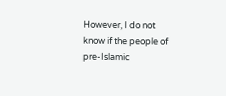However, I do not know if the people of pre-Islamic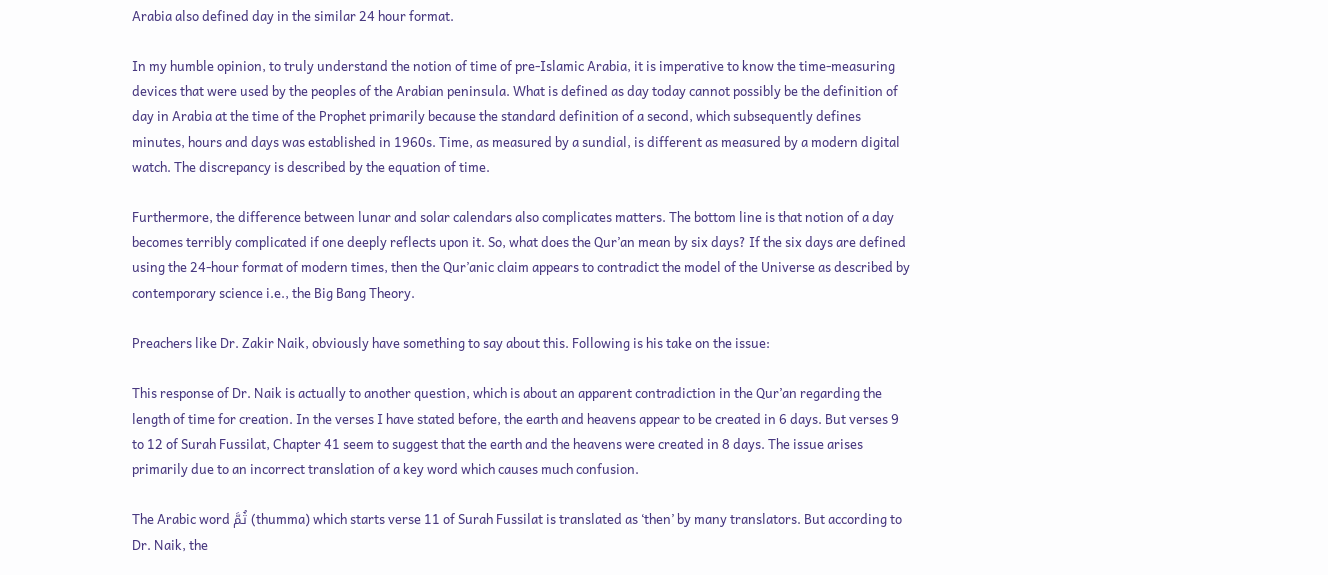Arabia also defined day in the similar 24 hour format.

In my humble opinion, to truly understand the notion of time of pre-Islamic Arabia, it is imperative to know the time-measuring devices that were used by the peoples of the Arabian peninsula. What is defined as day today cannot possibly be the definition of day in Arabia at the time of the Prophet primarily because the standard definition of a second, which subsequently defines minutes, hours and days was established in 1960s. Time, as measured by a sundial, is different as measured by a modern digital watch. The discrepancy is described by the equation of time.

Furthermore, the difference between lunar and solar calendars also complicates matters. The bottom line is that notion of a day becomes terribly complicated if one deeply reflects upon it. So, what does the Qur’an mean by six days? If the six days are defined using the 24-hour format of modern times, then the Qur’anic claim appears to contradict the model of the Universe as described by contemporary science i.e., the Big Bang Theory.

Preachers like Dr. Zakir Naik, obviously have something to say about this. Following is his take on the issue:

This response of Dr. Naik is actually to another question, which is about an apparent contradiction in the Qur’an regarding the length of time for creation. In the verses I have stated before, the earth and heavens appear to be created in 6 days. But verses 9 to 12 of Surah Fussilat, Chapter 41 seem to suggest that the earth and the heavens were created in 8 days. The issue arises primarily due to an incorrect translation of a key word which causes much confusion.

The Arabic word ثُمَّ (thumma) which starts verse 11 of Surah Fussilat is translated as ‘then’ by many translators. But according to Dr. Naik, the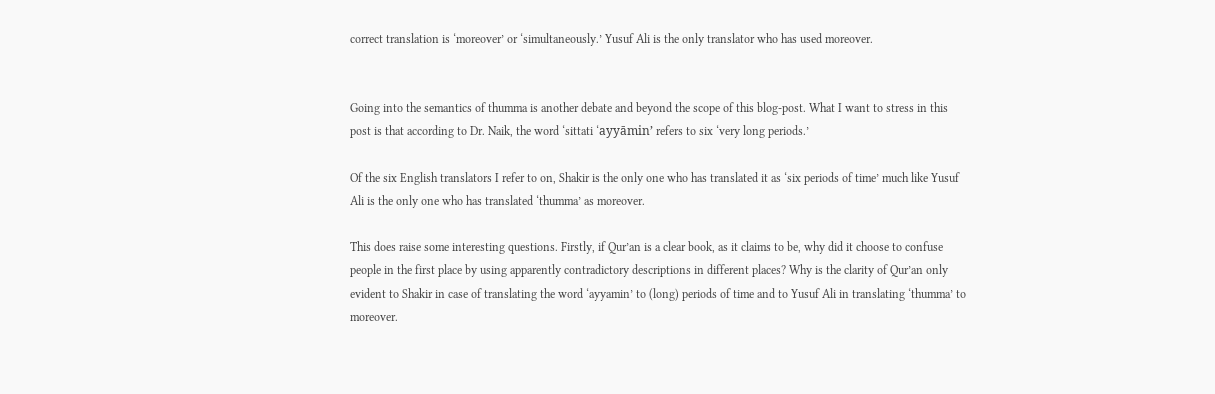correct translation is ‘moreover’ or ‘simultaneously.’ Yusuf Ali is the only translator who has used moreover.


Going into the semantics of thumma is another debate and beyond the scope of this blog-post. What I want to stress in this post is that according to Dr. Naik, the word ‘sittati ‘ayyāmin’ refers to six ‘very long periods.’

Of the six English translators I refer to on, Shakir is the only one who has translated it as ‘six periods of time’ much like Yusuf Ali is the only one who has translated ‘thumma’ as moreover.

This does raise some interesting questions. Firstly, if Qur’an is a clear book, as it claims to be, why did it choose to confuse people in the first place by using apparently contradictory descriptions in different places? Why is the clarity of Qur’an only evident to Shakir in case of translating the word ‘ayyamin’ to (long) periods of time and to Yusuf Ali in translating ‘thumma’ to moreover.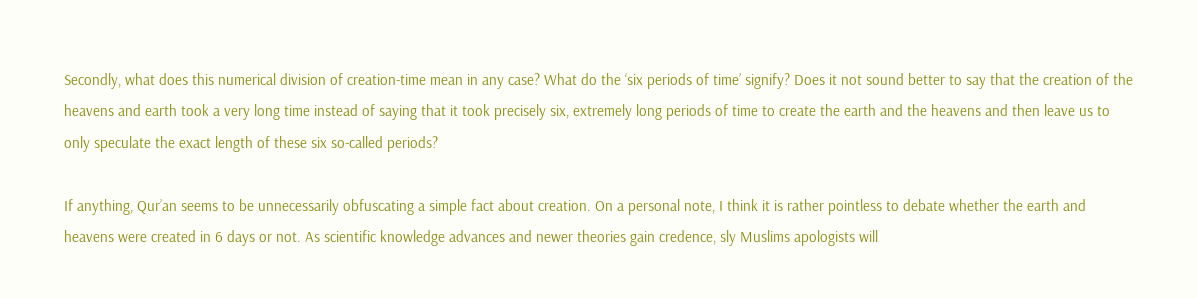Secondly, what does this numerical division of creation-time mean in any case? What do the ‘six periods of time’ signify? Does it not sound better to say that the creation of the heavens and earth took a very long time instead of saying that it took precisely six, extremely long periods of time to create the earth and the heavens and then leave us to only speculate the exact length of these six so-called periods?

If anything, Qur’an seems to be unnecessarily obfuscating a simple fact about creation. On a personal note, I think it is rather pointless to debate whether the earth and heavens were created in 6 days or not. As scientific knowledge advances and newer theories gain credence, sly Muslims apologists will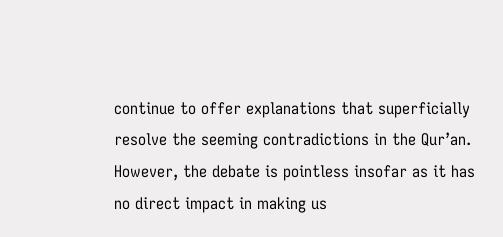continue to offer explanations that superficially resolve the seeming contradictions in the Qur’an. However, the debate is pointless insofar as it has no direct impact in making us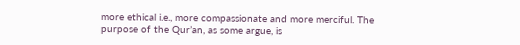more ethical i.e., more compassionate and more merciful. The purpose of the Qur’an, as some argue, is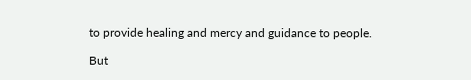to provide healing and mercy and guidance to people.

But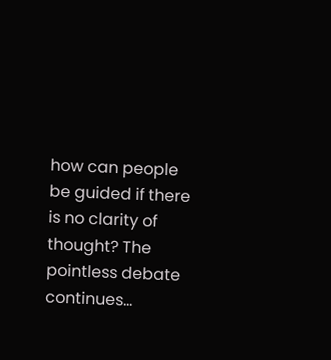how can people be guided if there is no clarity of thought? The pointless debate continues…